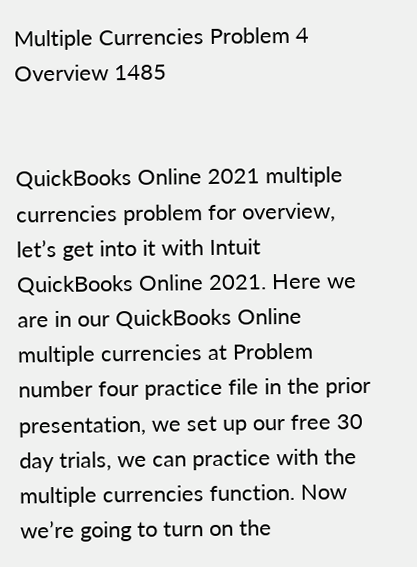Multiple Currencies Problem 4 Overview 1485


QuickBooks Online 2021 multiple currencies problem for overview, let’s get into it with Intuit QuickBooks Online 2021. Here we are in our QuickBooks Online multiple currencies at Problem number four practice file in the prior presentation, we set up our free 30 day trials, we can practice with the multiple currencies function. Now we’re going to turn on the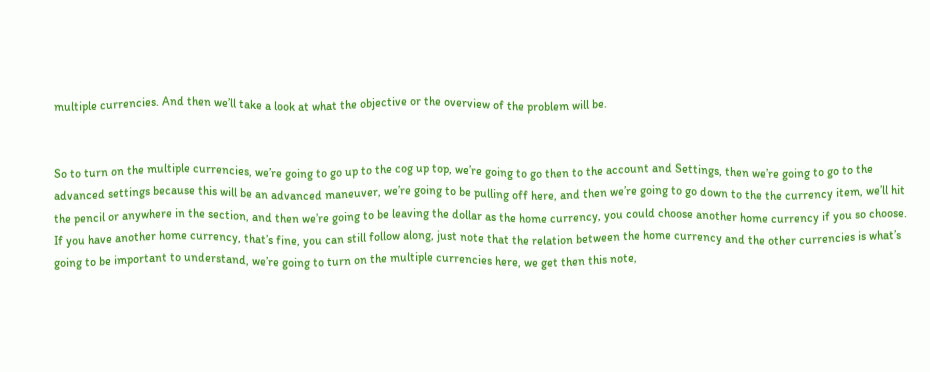multiple currencies. And then we’ll take a look at what the objective or the overview of the problem will be.


So to turn on the multiple currencies, we’re going to go up to the cog up top, we’re going to go then to the account and Settings, then we’re going to go to the advanced settings because this will be an advanced maneuver, we’re going to be pulling off here, and then we’re going to go down to the the currency item, we’ll hit the pencil or anywhere in the section, and then we’re going to be leaving the dollar as the home currency, you could choose another home currency if you so choose. If you have another home currency, that’s fine, you can still follow along, just note that the relation between the home currency and the other currencies is what’s going to be important to understand, we’re going to turn on the multiple currencies here, we get then this note,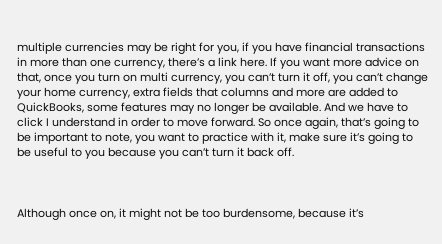multiple currencies may be right for you, if you have financial transactions in more than one currency, there’s a link here. If you want more advice on that, once you turn on multi currency, you can’t turn it off, you can’t change your home currency, extra fields that columns and more are added to QuickBooks, some features may no longer be available. And we have to click I understand in order to move forward. So once again, that’s going to be important to note, you want to practice with it, make sure it’s going to be useful to you because you can’t turn it back off.



Although once on, it might not be too burdensome, because it’s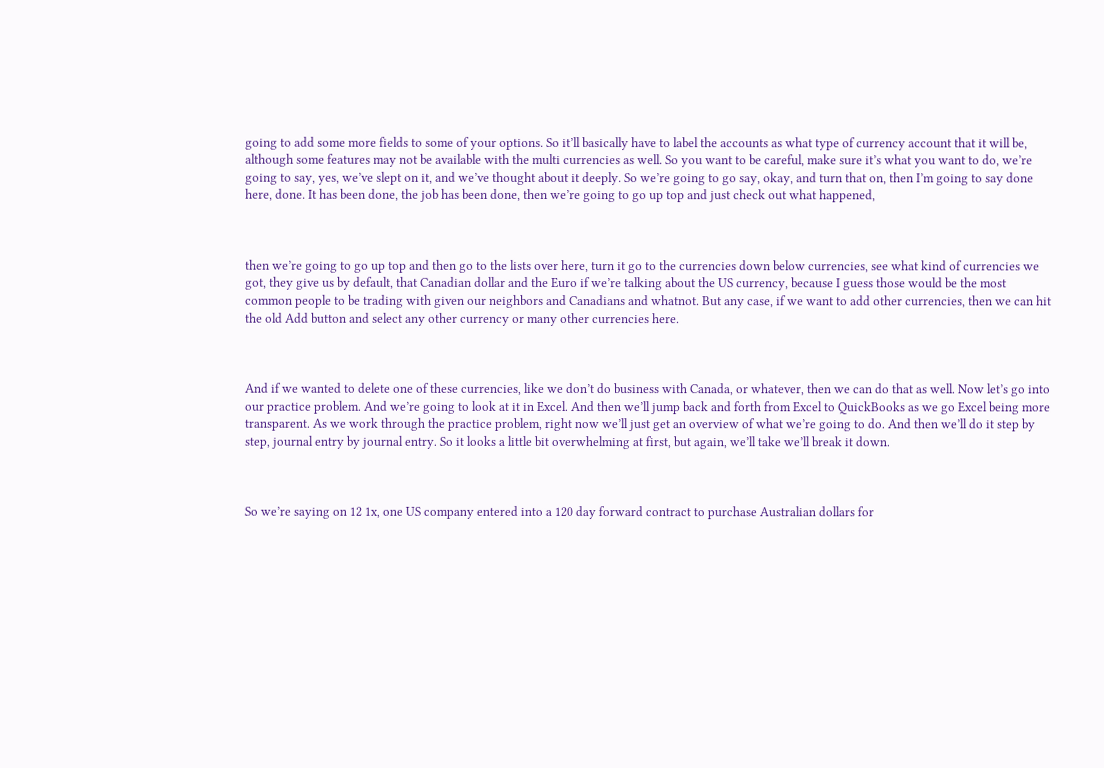going to add some more fields to some of your options. So it’ll basically have to label the accounts as what type of currency account that it will be, although some features may not be available with the multi currencies as well. So you want to be careful, make sure it’s what you want to do, we’re going to say, yes, we’ve slept on it, and we’ve thought about it deeply. So we’re going to go say, okay, and turn that on, then I’m going to say done here, done. It has been done, the job has been done, then we’re going to go up top and just check out what happened,



then we’re going to go up top and then go to the lists over here, turn it go to the currencies down below currencies, see what kind of currencies we got, they give us by default, that Canadian dollar and the Euro if we’re talking about the US currency, because I guess those would be the most common people to be trading with given our neighbors and Canadians and whatnot. But any case, if we want to add other currencies, then we can hit the old Add button and select any other currency or many other currencies here.



And if we wanted to delete one of these currencies, like we don’t do business with Canada, or whatever, then we can do that as well. Now let’s go into our practice problem. And we’re going to look at it in Excel. And then we’ll jump back and forth from Excel to QuickBooks as we go Excel being more transparent. As we work through the practice problem, right now we’ll just get an overview of what we’re going to do. And then we’ll do it step by step, journal entry by journal entry. So it looks a little bit overwhelming at first, but again, we’ll take we’ll break it down.



So we’re saying on 12 1x, one US company entered into a 120 day forward contract to purchase Australian dollars for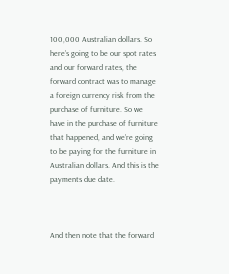100,000 Australian dollars. So here’s going to be our spot rates and our forward rates, the forward contract was to manage a foreign currency risk from the purchase of furniture. So we have in the purchase of furniture that happened, and we’re going to be paying for the furniture in Australian dollars. And this is the payments due date.



And then note that the forward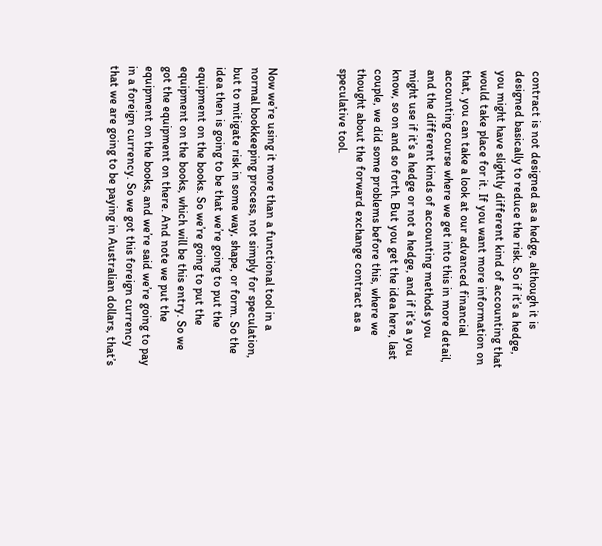contract is not designed as a hedge, although it is designed basically to reduce the risk. So if it’s a hedge, you might have slightly different kind of accounting that would take place for it. If you want more information on that, you can take a look at our advanced financial accounting course where we get into this in more detail, and the different kinds of accounting methods you might use if it’s a hedge or not a hedge, and if it’s a you know, so on and so forth. But you get the idea here, last couple, we did some problems before this, where we thought about the forward exchange contract as a speculative tool.



Now we’re using it more than a functional tool in a normal bookkeeping process, not simply for speculation, but to mitigate risk in some way, shape, or form. So the idea then is going to be that we’re going to put the equipment on the books. So we’re going to put the equipment on the books, which will be this entry. So we got the equipment on there. And note we put the equipment on the books, and we’re said we’re going to pay in a foreign currency. So we got this foreign currency that we are going to be paying in Australian dollars, that’s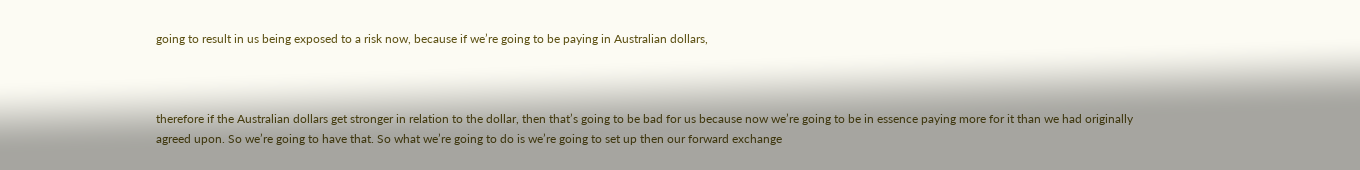going to result in us being exposed to a risk now, because if we’re going to be paying in Australian dollars,



therefore if the Australian dollars get stronger in relation to the dollar, then that’s going to be bad for us because now we’re going to be in essence paying more for it than we had originally agreed upon. So we’re going to have that. So what we’re going to do is we’re going to set up then our forward exchange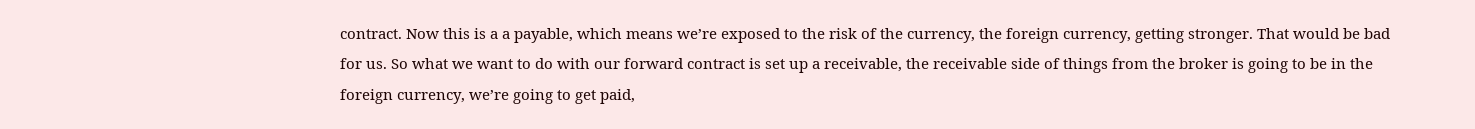contract. Now this is a a payable, which means we’re exposed to the risk of the currency, the foreign currency, getting stronger. That would be bad for us. So what we want to do with our forward contract is set up a receivable, the receivable side of things from the broker is going to be in the foreign currency, we’re going to get paid,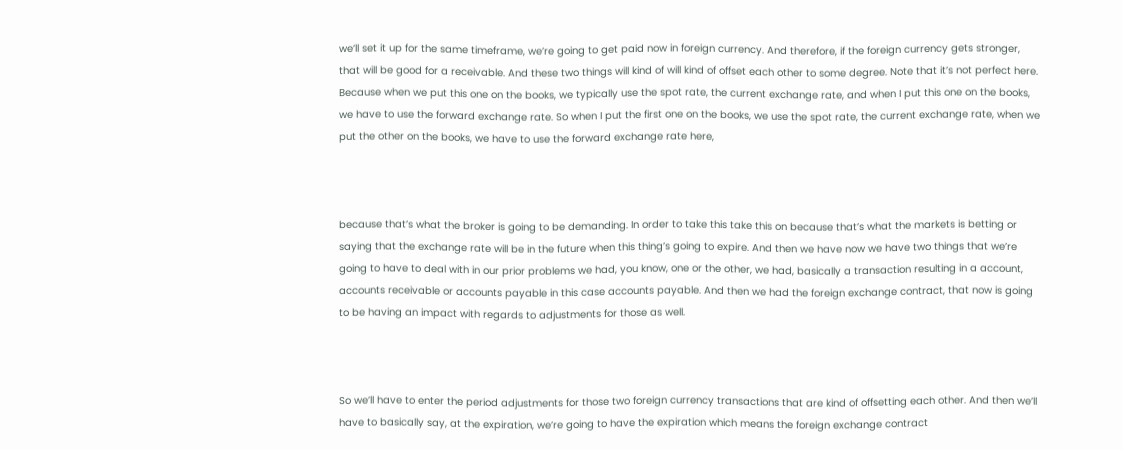we’ll set it up for the same timeframe, we’re going to get paid now in foreign currency. And therefore, if the foreign currency gets stronger, that will be good for a receivable. And these two things will kind of will kind of offset each other to some degree. Note that it’s not perfect here. Because when we put this one on the books, we typically use the spot rate, the current exchange rate, and when I put this one on the books, we have to use the forward exchange rate. So when I put the first one on the books, we use the spot rate, the current exchange rate, when we put the other on the books, we have to use the forward exchange rate here,



because that’s what the broker is going to be demanding. In order to take this take this on because that’s what the markets is betting or saying that the exchange rate will be in the future when this thing’s going to expire. And then we have now we have two things that we’re going to have to deal with in our prior problems we had, you know, one or the other, we had, basically a transaction resulting in a account, accounts receivable or accounts payable in this case accounts payable. And then we had the foreign exchange contract, that now is going to be having an impact with regards to adjustments for those as well.



So we’ll have to enter the period adjustments for those two foreign currency transactions that are kind of offsetting each other. And then we’ll have to basically say, at the expiration, we’re going to have the expiration which means the foreign exchange contract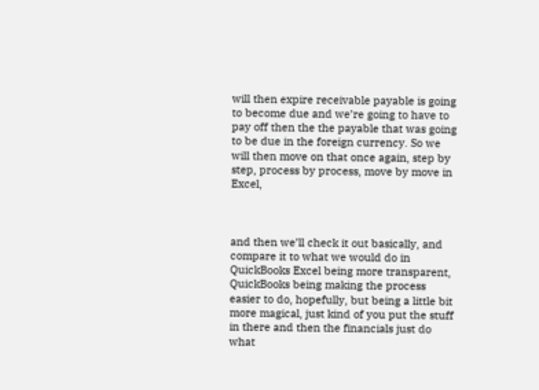will then expire receivable payable is going to become due and we’re going to have to pay off then the the payable that was going to be due in the foreign currency. So we will then move on that once again, step by step, process by process, move by move in Excel,



and then we’ll check it out basically, and compare it to what we would do in QuickBooks Excel being more transparent, QuickBooks being making the process easier to do, hopefully, but being a little bit more magical, just kind of you put the stuff in there and then the financials just do what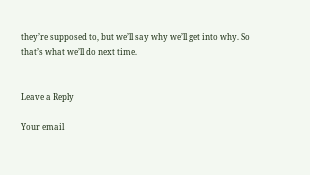they’re supposed to, but we’ll say why we’ll get into why. So that’s what we’ll do next time.


Leave a Reply

Your email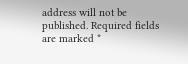address will not be published. Required fields are marked *